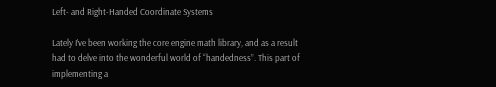Left- and Right-Handed Coordinate Systems

Lately I’ve been working the core engine math library, and as a result had to delve into the wonderful world of “handedness”. This part of implementing a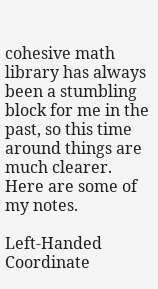cohesive math library has always been a stumbling block for me in the past, so this time around things are much clearer. Here are some of my notes.

Left-Handed Coordinate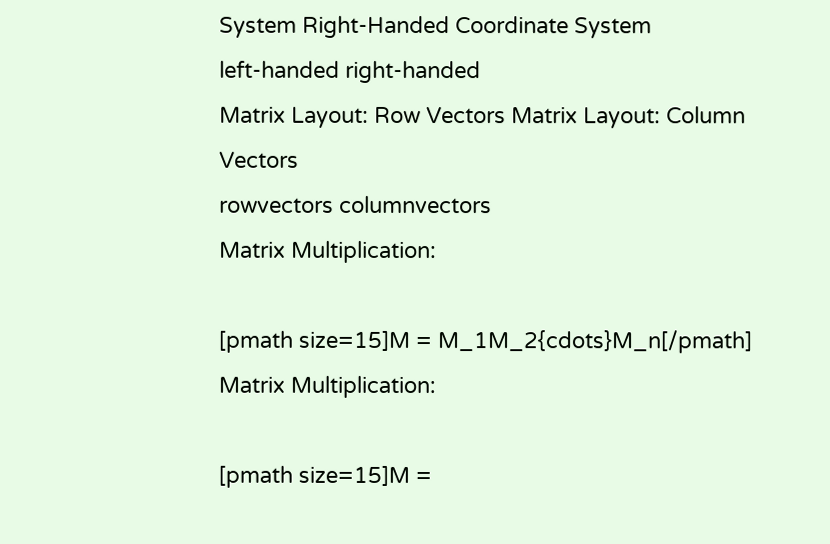System Right-Handed Coordinate System
left-handed right-handed
Matrix Layout: Row Vectors Matrix Layout: Column Vectors
rowvectors columnvectors
Matrix Multiplication:

[pmath size=15]M = M_1M_2{cdots}M_n[/pmath]
Matrix Multiplication:

[pmath size=15]M =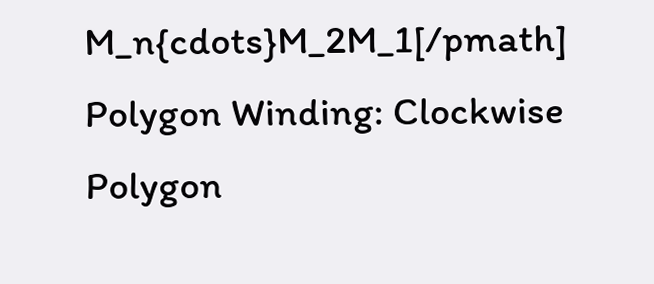M_n{cdots}M_2M_1[/pmath]
Polygon Winding: Clockwise Polygon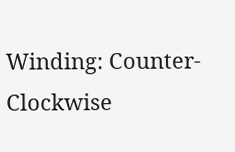Winding: Counter-Clockwise